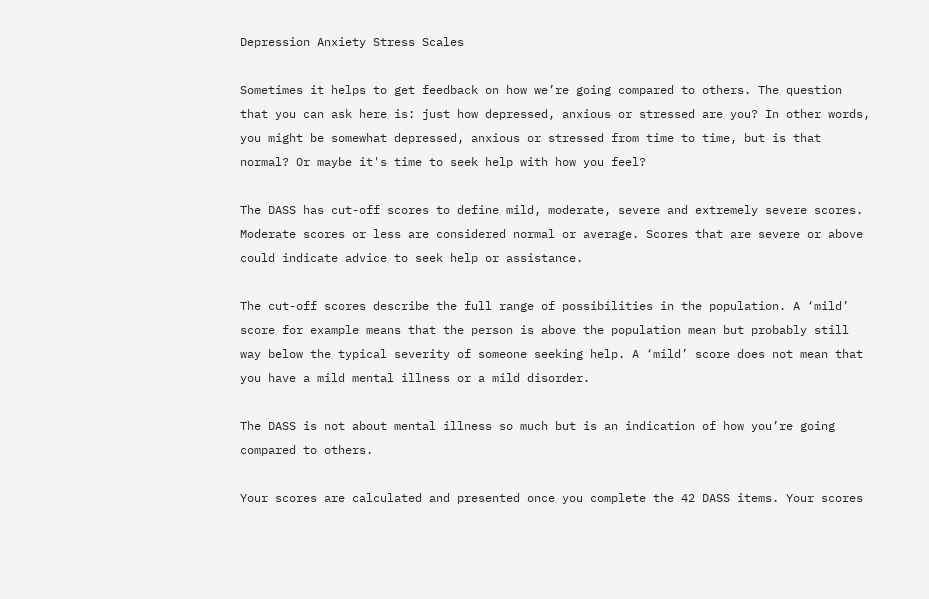Depression Anxiety Stress Scales

Sometimes it helps to get feedback on how we’re going compared to others. The question that you can ask here is: just how depressed, anxious or stressed are you? In other words, you might be somewhat depressed, anxious or stressed from time to time, but is that normal? Or maybe it's time to seek help with how you feel?

The DASS has cut-off scores to define mild, moderate, severe and extremely severe scores. Moderate scores or less are considered normal or average. Scores that are severe or above could indicate advice to seek help or assistance.

The cut-off scores describe the full range of possibilities in the population. A ‘mild’ score for example means that the person is above the population mean but probably still way below the typical severity of someone seeking help. A ‘mild’ score does not mean that you have a mild mental illness or a mild disorder.

The DASS is not about mental illness so much but is an indication of how you’re going compared to others.

Your scores are calculated and presented once you complete the 42 DASS items. Your scores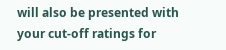will also be presented with your cut-off ratings for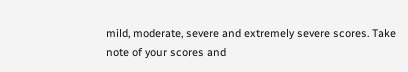mild, moderate, severe and extremely severe scores. Take note of your scores and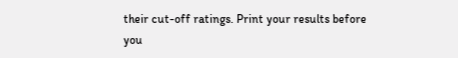their cut-off ratings. Print your results before you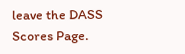leave the DASS Scores Page.